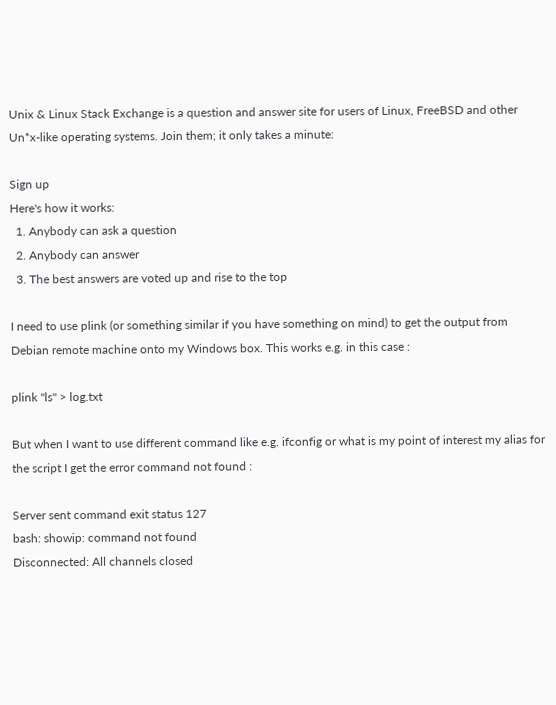Unix & Linux Stack Exchange is a question and answer site for users of Linux, FreeBSD and other Un*x-like operating systems. Join them; it only takes a minute:

Sign up
Here's how it works:
  1. Anybody can ask a question
  2. Anybody can answer
  3. The best answers are voted up and rise to the top

I need to use plink (or something similar if you have something on mind) to get the output from Debian remote machine onto my Windows box. This works e.g. in this case :

plink "ls" > log.txt

But when I want to use different command like e.g. ifconfig or what is my point of interest my alias for the script I get the error command not found :

Server sent command exit status 127
bash: showip: command not found
Disconnected: All channels closed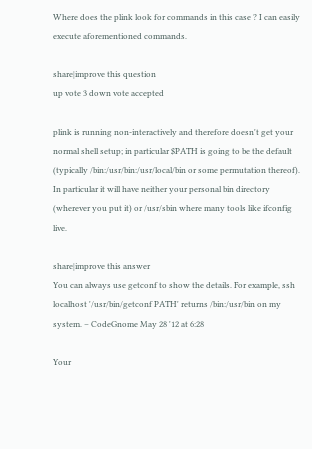Where does the plink look for commands in this case ? I can easily execute aforementioned commands.

share|improve this question
up vote 3 down vote accepted

plink is running non-interactively and therefore doesn't get your normal shell setup; in particular $PATH is going to be the default (typically /bin:/usr/bin:/usr/local/bin or some permutation thereof). In particular it will have neither your personal bin directory (wherever you put it) or /usr/sbin where many tools like ifconfig live.

share|improve this answer
You can always use getconf to show the details. For example, ssh localhost '/usr/bin/getconf PATH' returns /bin:/usr/bin on my system. – CodeGnome May 28 '12 at 6:28

Your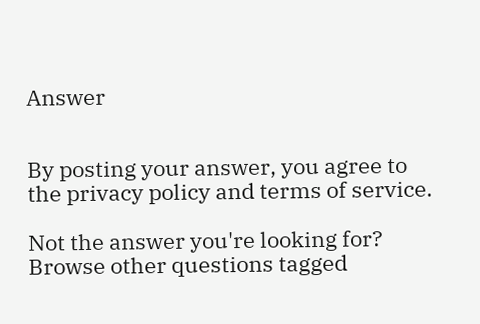Answer


By posting your answer, you agree to the privacy policy and terms of service.

Not the answer you're looking for? Browse other questions tagged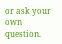or ask your own question.